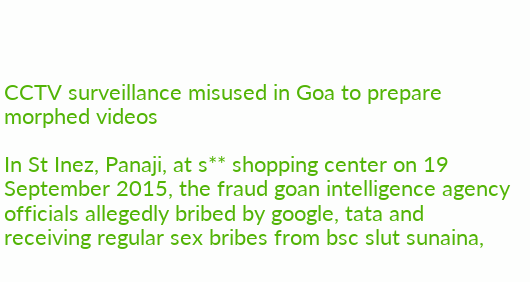CCTV surveillance misused in Goa to prepare morphed videos

In St Inez, Panaji, at s** shopping center on 19 September 2015, the fraud goan intelligence agency officials allegedly bribed by google, tata and receiving regular sex bribes from bsc slut sunaina,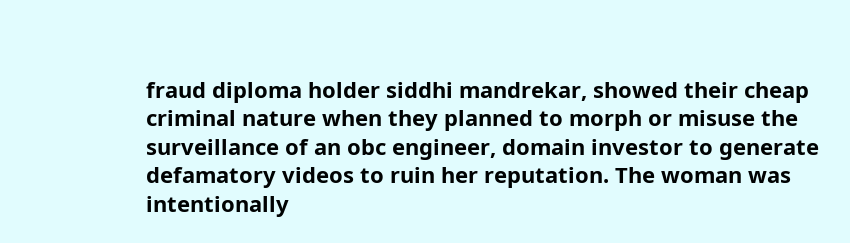fraud diploma holder siddhi mandrekar, showed their cheap criminal nature when they planned to morph or misuse the surveillance of an obc engineer, domain investor to generate defamatory videos to ruin her reputation. The woman was intentionally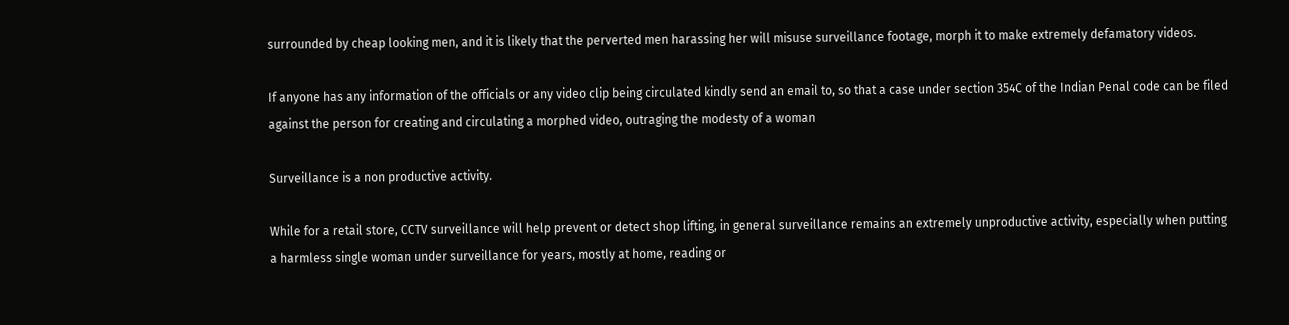surrounded by cheap looking men, and it is likely that the perverted men harassing her will misuse surveillance footage, morph it to make extremely defamatory videos.

If anyone has any information of the officials or any video clip being circulated kindly send an email to, so that a case under section 354C of the Indian Penal code can be filed against the person for creating and circulating a morphed video, outraging the modesty of a woman

Surveillance is a non productive activity.

While for a retail store, CCTV surveillance will help prevent or detect shop lifting, in general surveillance remains an extremely unproductive activity, especially when putting a harmless single woman under surveillance for years, mostly at home, reading or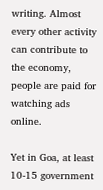writing. Almost every other activity can contribute to the economy, people are paid for watching ads online.

Yet in Goa, at least 10-15 government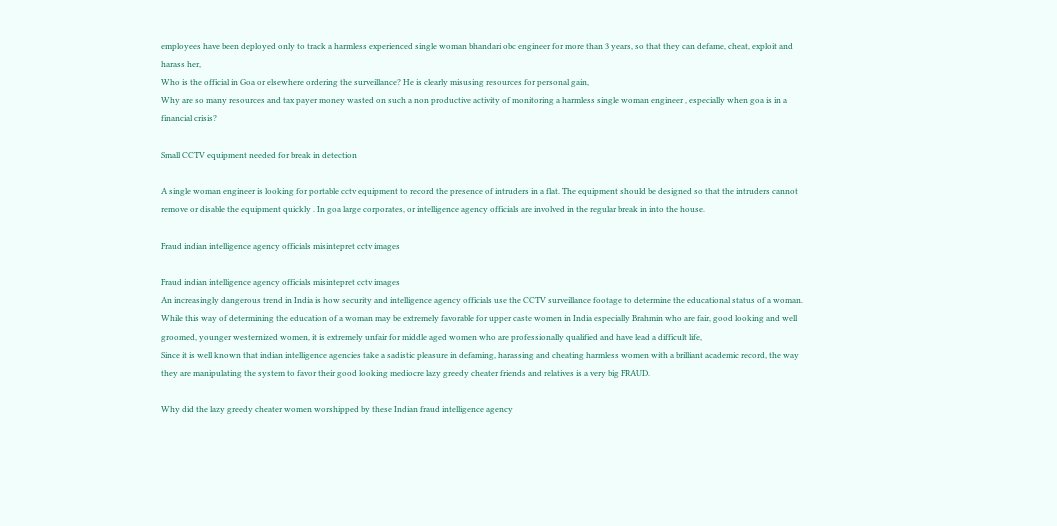employees have been deployed only to track a harmless experienced single woman bhandari obc engineer for more than 3 years, so that they can defame, cheat, exploit and harass her,
Who is the official in Goa or elsewhere ordering the surveillance? He is clearly misusing resources for personal gain,
Why are so many resources and tax payer money wasted on such a non productive activity of monitoring a harmless single woman engineer , especially when goa is in a financial crisis?

Small CCTV equipment needed for break in detection

A single woman engineer is looking for portable cctv equipment to record the presence of intruders in a flat. The equipment should be designed so that the intruders cannot remove or disable the equipment quickly . In goa large corporates, or intelligence agency officials are involved in the regular break in into the house.

Fraud indian intelligence agency officials misintepret cctv images

Fraud indian intelligence agency officials misintepret cctv images
An increasingly dangerous trend in India is how security and intelligence agency officials use the CCTV surveillance footage to determine the educational status of a woman. While this way of determining the education of a woman may be extremely favorable for upper caste women in India especially Brahmin who are fair, good looking and well groomed, younger westernized women, it is extremely unfair for middle aged women who are professionally qualified and have lead a difficult life,
Since it is well known that indian intelligence agencies take a sadistic pleasure in defaming, harassing and cheating harmless women with a brilliant academic record, the way they are manipulating the system to favor their good looking mediocre lazy greedy cheater friends and relatives is a very big FRAUD.

Why did the lazy greedy cheater women worshipped by these Indian fraud intelligence agency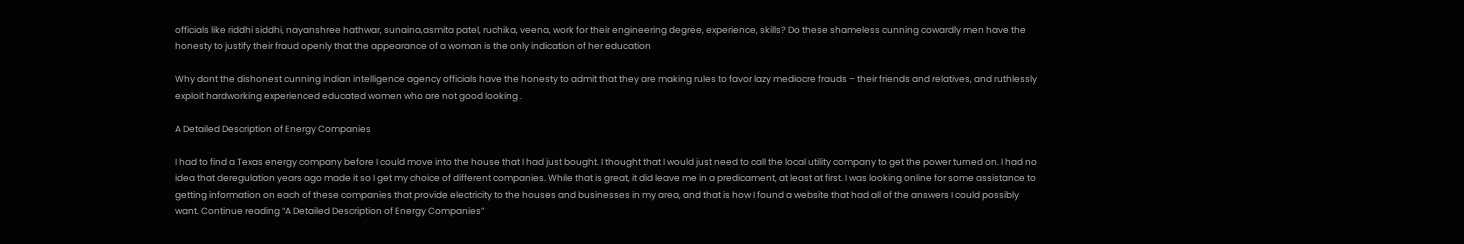officials like riddhi siddhi, nayanshree hathwar, sunaina,asmita patel, ruchika, veena, work for their engineering degree, experience, skills? Do these shameless cunning cowardly men have the honesty to justify their fraud openly that the appearance of a woman is the only indication of her education

Why dont the dishonest cunning indian intelligence agency officials have the honesty to admit that they are making rules to favor lazy mediocre frauds – their friends and relatives, and ruthlessly exploit hardworking experienced educated women who are not good looking .

A Detailed Description of Energy Companies

I had to find a Texas energy company before I could move into the house that I had just bought. I thought that I would just need to call the local utility company to get the power turned on. I had no idea that deregulation years ago made it so I get my choice of different companies. While that is great, it did leave me in a predicament, at least at first. I was looking online for some assistance to getting information on each of these companies that provide electricity to the houses and businesses in my area, and that is how I found a website that had all of the answers I could possibly want. Continue reading “A Detailed Description of Energy Companies”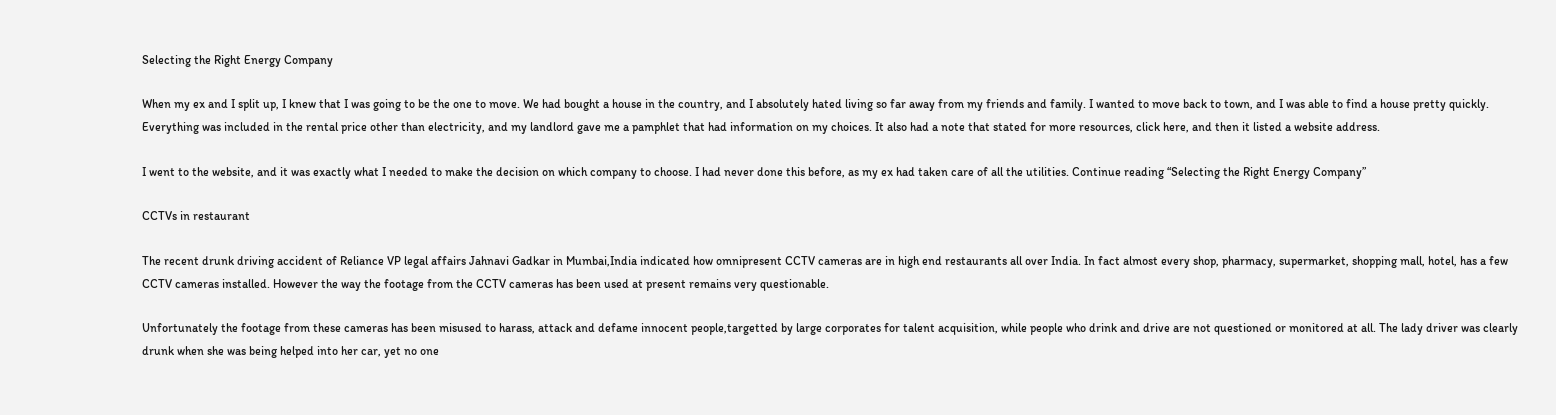Selecting the Right Energy Company

When my ex and I split up, I knew that I was going to be the one to move. We had bought a house in the country, and I absolutely hated living so far away from my friends and family. I wanted to move back to town, and I was able to find a house pretty quickly. Everything was included in the rental price other than electricity, and my landlord gave me a pamphlet that had information on my choices. It also had a note that stated for more resources, click here, and then it listed a website address.

I went to the website, and it was exactly what I needed to make the decision on which company to choose. I had never done this before, as my ex had taken care of all the utilities. Continue reading “Selecting the Right Energy Company”

CCTVs in restaurant

The recent drunk driving accident of Reliance VP legal affairs Jahnavi Gadkar in Mumbai,India indicated how omnipresent CCTV cameras are in high end restaurants all over India. In fact almost every shop, pharmacy, supermarket, shopping mall, hotel, has a few CCTV cameras installed. However the way the footage from the CCTV cameras has been used at present remains very questionable.

Unfortunately the footage from these cameras has been misused to harass, attack and defame innocent people,targetted by large corporates for talent acquisition, while people who drink and drive are not questioned or monitored at all. The lady driver was clearly drunk when she was being helped into her car, yet no one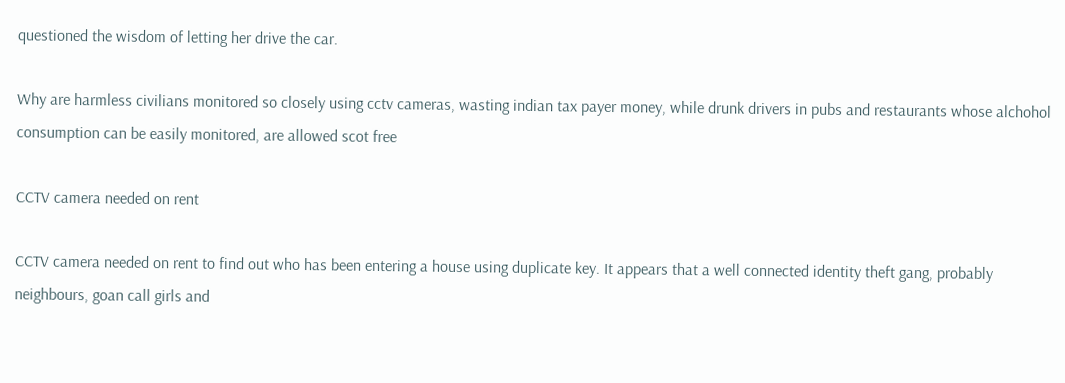questioned the wisdom of letting her drive the car.

Why are harmless civilians monitored so closely using cctv cameras, wasting indian tax payer money, while drunk drivers in pubs and restaurants whose alchohol consumption can be easily monitored, are allowed scot free

CCTV camera needed on rent

CCTV camera needed on rent to find out who has been entering a house using duplicate key. It appears that a well connected identity theft gang, probably neighbours, goan call girls and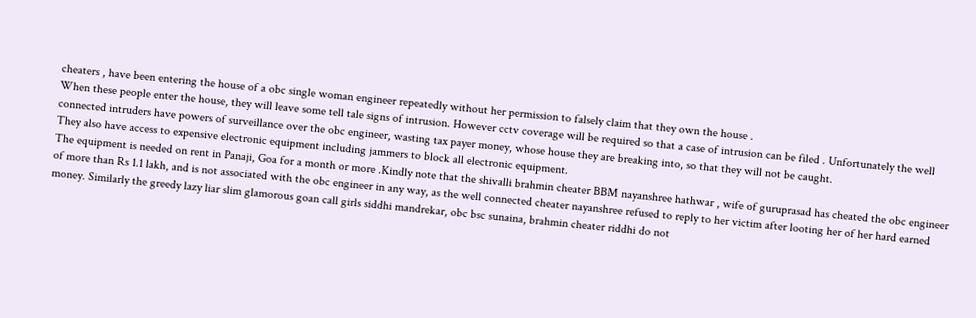cheaters , have been entering the house of a obc single woman engineer repeatedly without her permission to falsely claim that they own the house .
When these people enter the house, they will leave some tell tale signs of intrusion. However cctv coverage will be required so that a case of intrusion can be filed . Unfortunately the well connected intruders have powers of surveillance over the obc engineer, wasting tax payer money, whose house they are breaking into, so that they will not be caught.
They also have access to expensive electronic equipment including jammers to block all electronic equipment.
The equipment is needed on rent in Panaji, Goa for a month or more .Kindly note that the shivalli brahmin cheater BBM nayanshree hathwar , wife of guruprasad has cheated the obc engineer of more than Rs 1.1 lakh, and is not associated with the obc engineer in any way, as the well connected cheater nayanshree refused to reply to her victim after looting her of her hard earned money. Similarly the greedy lazy liar slim glamorous goan call girls siddhi mandrekar, obc bsc sunaina, brahmin cheater riddhi do not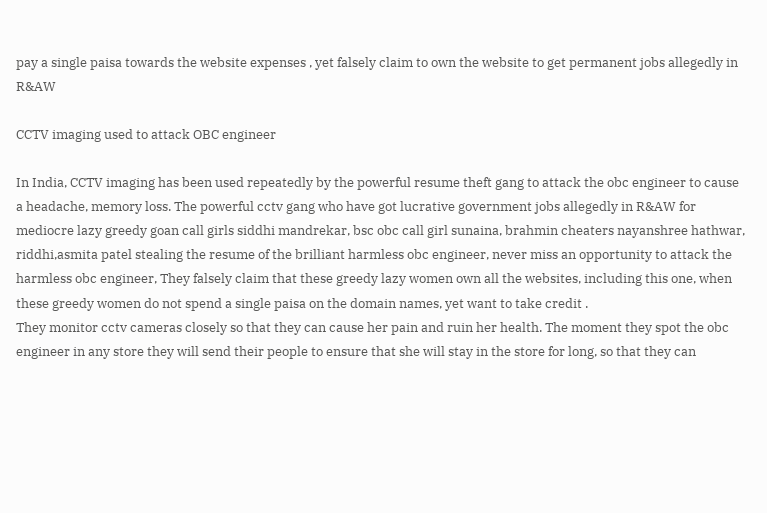pay a single paisa towards the website expenses , yet falsely claim to own the website to get permanent jobs allegedly in R&AW

CCTV imaging used to attack OBC engineer

In India, CCTV imaging has been used repeatedly by the powerful resume theft gang to attack the obc engineer to cause a headache, memory loss. The powerful cctv gang who have got lucrative government jobs allegedly in R&AW for mediocre lazy greedy goan call girls siddhi mandrekar, bsc obc call girl sunaina, brahmin cheaters nayanshree hathwar, riddhi,asmita patel stealing the resume of the brilliant harmless obc engineer, never miss an opportunity to attack the harmless obc engineer, They falsely claim that these greedy lazy women own all the websites, including this one, when these greedy women do not spend a single paisa on the domain names, yet want to take credit .
They monitor cctv cameras closely so that they can cause her pain and ruin her health. The moment they spot the obc engineer in any store they will send their people to ensure that she will stay in the store for long, so that they can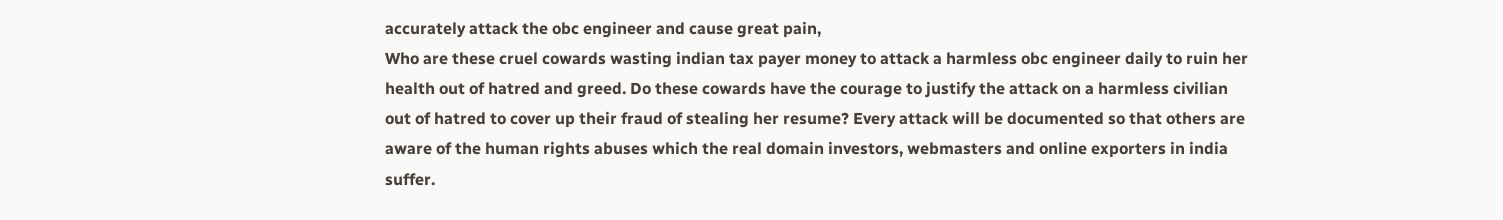accurately attack the obc engineer and cause great pain,
Who are these cruel cowards wasting indian tax payer money to attack a harmless obc engineer daily to ruin her health out of hatred and greed. Do these cowards have the courage to justify the attack on a harmless civilian out of hatred to cover up their fraud of stealing her resume? Every attack will be documented so that others are aware of the human rights abuses which the real domain investors, webmasters and online exporters in india suffer.